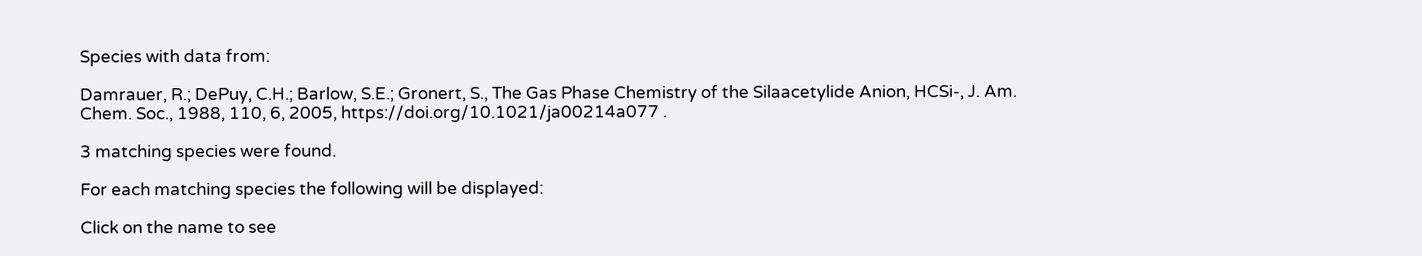Species with data from:

Damrauer, R.; DePuy, C.H.; Barlow, S.E.; Gronert, S., The Gas Phase Chemistry of the Silaacetylide Anion, HCSi-, J. Am. Chem. Soc., 1988, 110, 6, 2005, https://doi.org/10.1021/ja00214a077 .

3 matching species were found.

For each matching species the following will be displayed:

Click on the name to see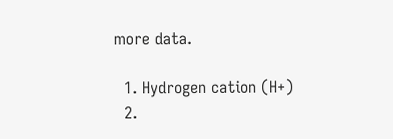more data.

  1. Hydrogen cation (H+)
  2.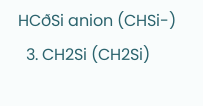HCðSi anion (CHSi-)
  3. CH2Si (CH2Si)